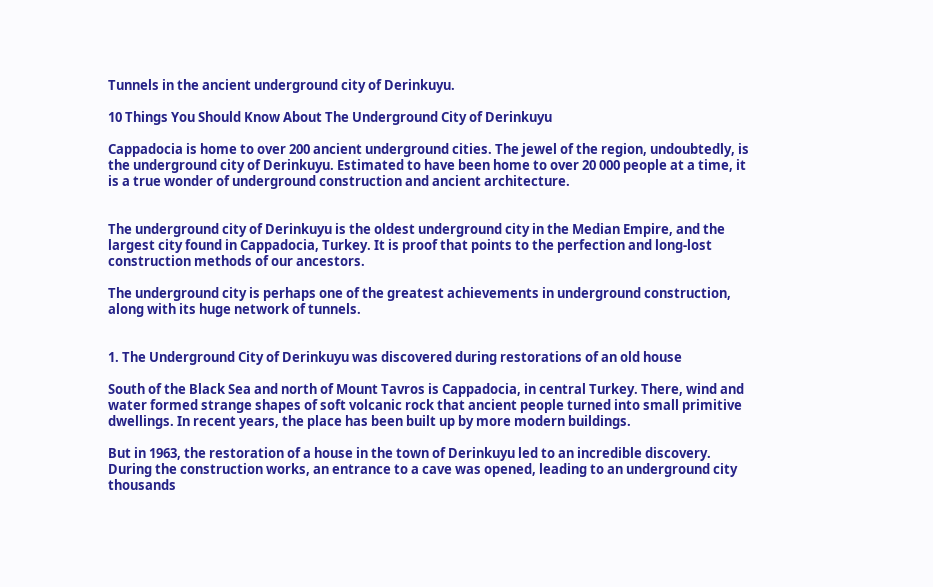Tunnels in the ancient underground city of Derinkuyu.

10 Things You Should Know About The Underground City of Derinkuyu

Cappadocia is home to over 200 ancient underground cities. The jewel of the region, undoubtedly, is the underground city of Derinkuyu. Estimated to have been home to over 20 000 people at a time, it is a true wonder of underground construction and ancient architecture.


The underground city of Derinkuyu is the oldest underground city in the Median Empire, and the largest city found in Cappadocia, Turkey. It is proof that points to the perfection and long-lost construction methods of our ancestors.

The underground city is perhaps one of the greatest achievements in underground construction, along with its huge network of tunnels.


1. The Underground City of Derinkuyu was discovered during restorations of an old house

South of the Black Sea and north of Mount Tavros is Cappadocia, in central Turkey. There, wind and water formed strange shapes of soft volcanic rock that ancient people turned into small primitive dwellings. In recent years, the place has been built up by more modern buildings.

But in 1963, the restoration of a house in the town of Derinkuyu led to an incredible discovery. During the construction works, an entrance to a cave was opened, leading to an underground city thousands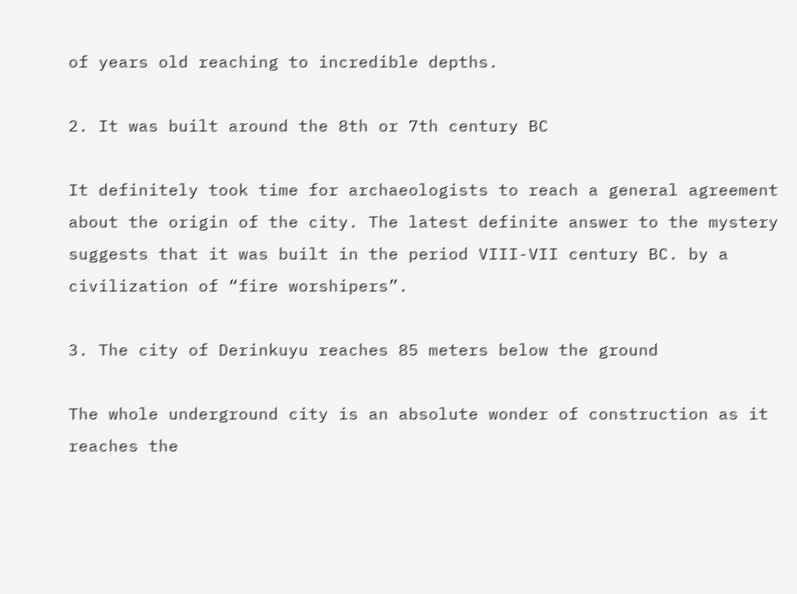of years old reaching to incredible depths.

2. It was built around the 8th or 7th century BC

It definitely took time for archaeologists to reach a general agreement about the origin of the city. The latest definite answer to the mystery suggests that it was built in the period VIII-VII century BC. by a civilization of “fire worshipers”.

3. The city of Derinkuyu reaches 85 meters below the ground

The whole underground city is an absolute wonder of construction as it reaches the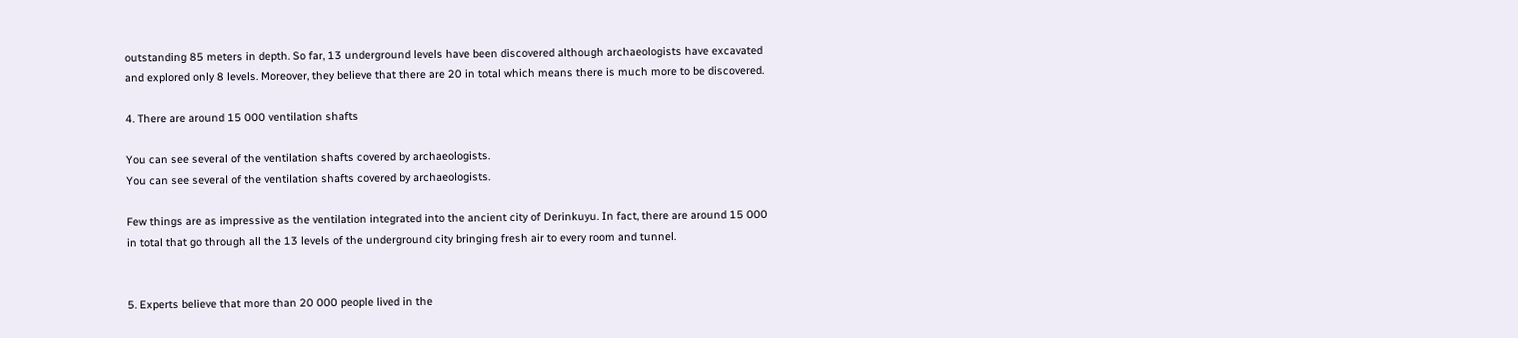outstanding 85 meters in depth. So far, 13 underground levels have been discovered although archaeologists have excavated and explored only 8 levels. Moreover, they believe that there are 20 in total which means there is much more to be discovered.

4. There are around 15 000 ventilation shafts

You can see several of the ventilation shafts covered by archaeologists.
You can see several of the ventilation shafts covered by archaeologists.

Few things are as impressive as the ventilation integrated into the ancient city of Derinkuyu. In fact, there are around 15 000 in total that go through all the 13 levels of the underground city bringing fresh air to every room and tunnel.


5. Experts believe that more than 20 000 people lived in the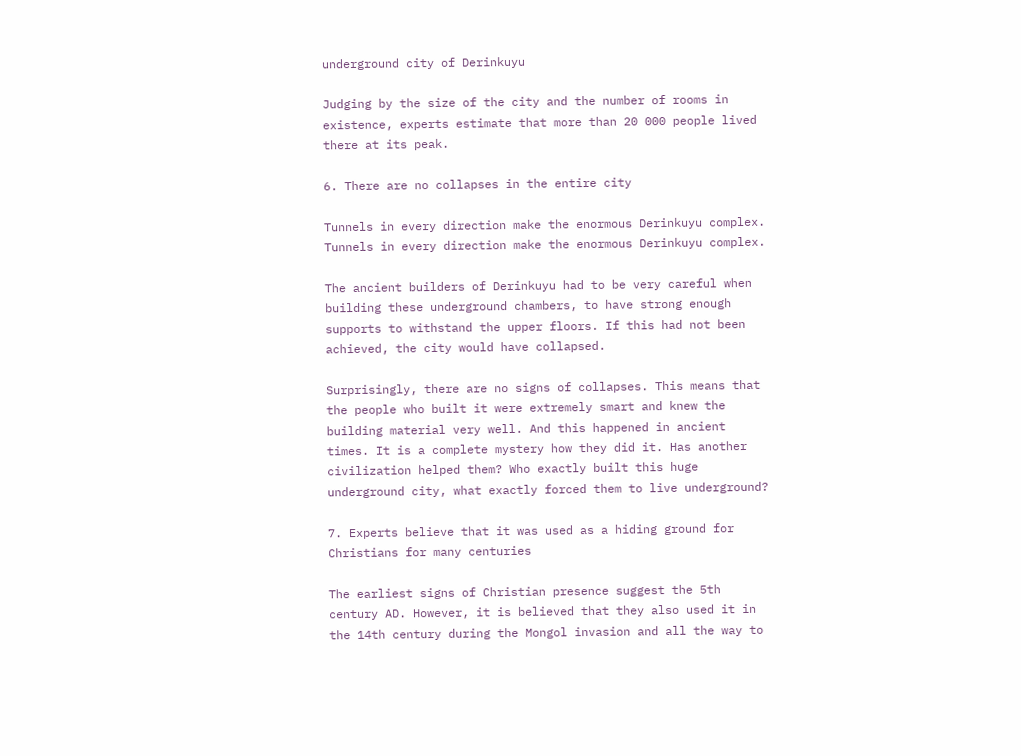underground city of Derinkuyu

Judging by the size of the city and the number of rooms in existence, experts estimate that more than 20 000 people lived there at its peak.

6. There are no collapses in the entire city

Tunnels in every direction make the enormous Derinkuyu complex.
Tunnels in every direction make the enormous Derinkuyu complex.

The ancient builders of Derinkuyu had to be very careful when building these underground chambers, to have strong enough supports to withstand the upper floors. If this had not been achieved, the city would have collapsed.

Surprisingly, there are no signs of collapses. This means that the people who built it were extremely smart and knew the building material very well. And this happened in ancient times. It is a complete mystery how they did it. Has another civilization helped them? Who exactly built this huge underground city, what exactly forced them to live underground?

7. Experts believe that it was used as a hiding ground for Christians for many centuries

The earliest signs of Christian presence suggest the 5th century AD. However, it is believed that they also used it in the 14th century during the Mongol invasion and all the way to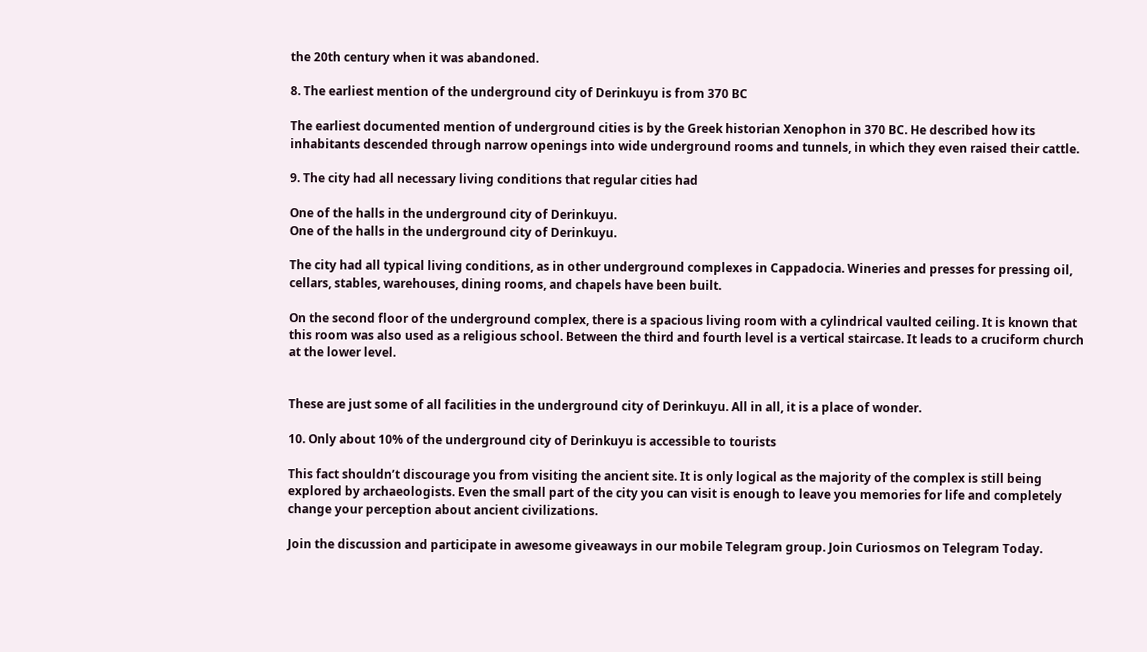the 20th century when it was abandoned.

8. The earliest mention of the underground city of Derinkuyu is from 370 BC

The earliest documented mention of underground cities is by the Greek historian Xenophon in 370 BC. He described how its inhabitants descended through narrow openings into wide underground rooms and tunnels, in which they even raised their cattle.

9. The city had all necessary living conditions that regular cities had

One of the halls in the underground city of Derinkuyu.
One of the halls in the underground city of Derinkuyu.

The city had all typical living conditions, as in other underground complexes in Cappadocia. Wineries and presses for pressing oil, cellars, stables, warehouses, dining rooms, and chapels have been built.

On the second floor of the underground complex, there is a spacious living room with a cylindrical vaulted ceiling. It is known that this room was also used as a religious school. Between the third and fourth level is a vertical staircase. It leads to a cruciform church at the lower level.


These are just some of all facilities in the underground city of Derinkuyu. All in all, it is a place of wonder.

10. Only about 10% of the underground city of Derinkuyu is accessible to tourists

This fact shouldn’t discourage you from visiting the ancient site. It is only logical as the majority of the complex is still being explored by archaeologists. Even the small part of the city you can visit is enough to leave you memories for life and completely change your perception about ancient civilizations.

Join the discussion and participate in awesome giveaways in our mobile Telegram group. Join Curiosmos on Telegram Today.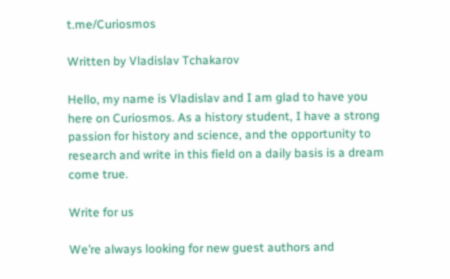t.me/Curiosmos

Written by Vladislav Tchakarov

Hello, my name is Vladislav and I am glad to have you here on Curiosmos. As a history student, I have a strong passion for history and science, and the opportunity to research and write in this field on a daily basis is a dream come true.

Write for us

We’re always looking for new guest authors and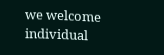we welcome individual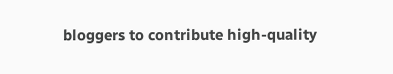bloggers to contribute high-quality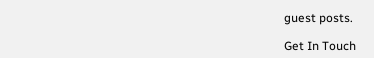guest posts.

Get In Touch